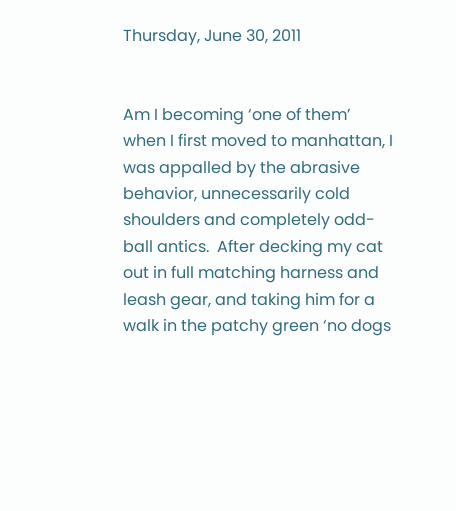Thursday, June 30, 2011


Am I becoming ‘one of them’  when I first moved to manhattan, I was appalled by the abrasive behavior, unnecessarily cold shoulders and completely odd-ball antics.  After decking my cat out in full matching harness and leash gear, and taking him for a walk in the patchy green ‘no dogs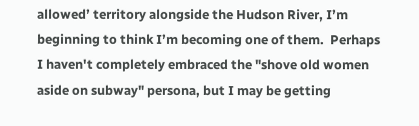allowed’ territory alongside the Hudson River, I’m beginning to think I’m becoming one of them.  Perhaps I haven't completely embraced the "shove old women aside on subway" persona, but I may be getting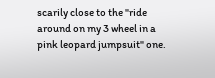scarily close to the "ride around on my 3 wheel in a pink leopard jumpsuit" one.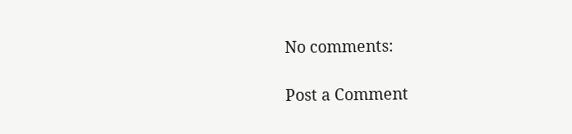No comments:

Post a Comment